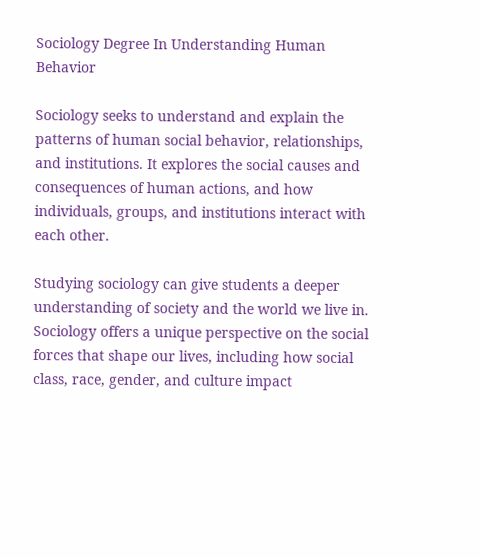Sociology Degree In Understanding Human Behavior

Sociology seeks to understand and explain the patterns of human social behavior, relationships, and institutions. It explores the social causes and consequences of human actions, and how individuals, groups, and institutions interact with each other.

Studying sociology can give students a deeper understanding of society and the world we live in. Sociology offers a unique perspective on the social forces that shape our lives, including how social class, race, gender, and culture impact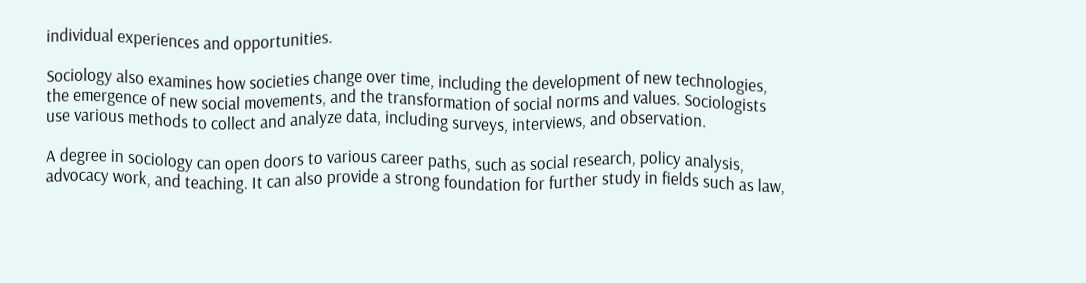individual experiences and opportunities.

Sociology also examines how societies change over time, including the development of new technologies, the emergence of new social movements, and the transformation of social norms and values. Sociologists use various methods to collect and analyze data, including surveys, interviews, and observation.

A degree in sociology can open doors to various career paths, such as social research, policy analysis, advocacy work, and teaching. It can also provide a strong foundation for further study in fields such as law,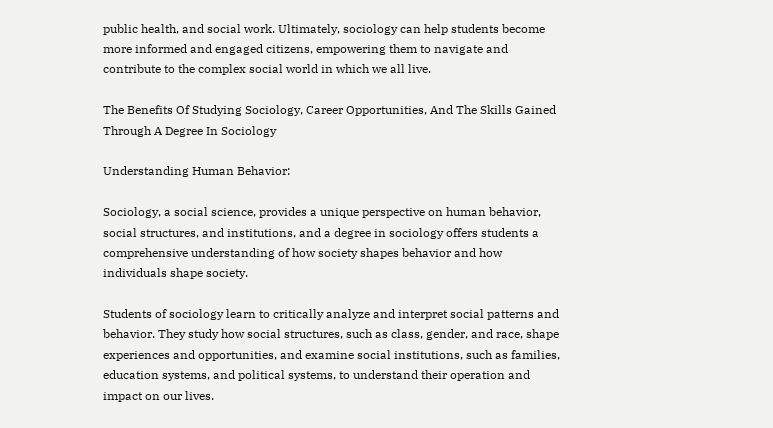public health, and social work. Ultimately, sociology can help students become more informed and engaged citizens, empowering them to navigate and contribute to the complex social world in which we all live.

The Benefits Of Studying Sociology, Career Opportunities, And The Skills Gained Through A Degree In Sociology

Understanding Human Behavior:

Sociology, a social science, provides a unique perspective on human behavior, social structures, and institutions, and a degree in sociology offers students a comprehensive understanding of how society shapes behavior and how individuals shape society.

Students of sociology learn to critically analyze and interpret social patterns and behavior. They study how social structures, such as class, gender, and race, shape experiences and opportunities, and examine social institutions, such as families, education systems, and political systems, to understand their operation and impact on our lives.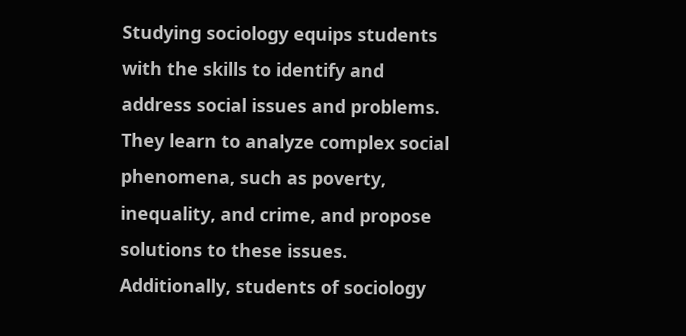Studying sociology equips students with the skills to identify and address social issues and problems. They learn to analyze complex social phenomena, such as poverty, inequality, and crime, and propose solutions to these issues. Additionally, students of sociology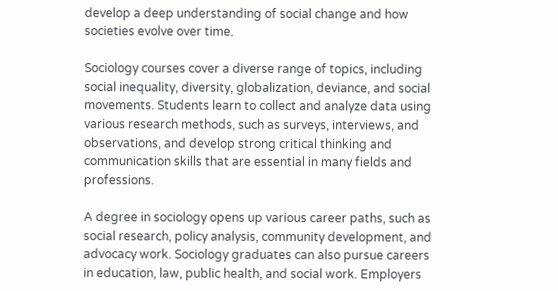develop a deep understanding of social change and how societies evolve over time.

Sociology courses cover a diverse range of topics, including social inequality, diversity, globalization, deviance, and social movements. Students learn to collect and analyze data using various research methods, such as surveys, interviews, and observations, and develop strong critical thinking and communication skills that are essential in many fields and professions.

A degree in sociology opens up various career paths, such as social research, policy analysis, community development, and advocacy work. Sociology graduates can also pursue careers in education, law, public health, and social work. Employers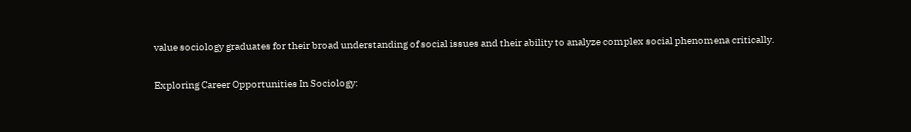value sociology graduates for their broad understanding of social issues and their ability to analyze complex social phenomena critically.

Exploring Career Opportunities In Sociology: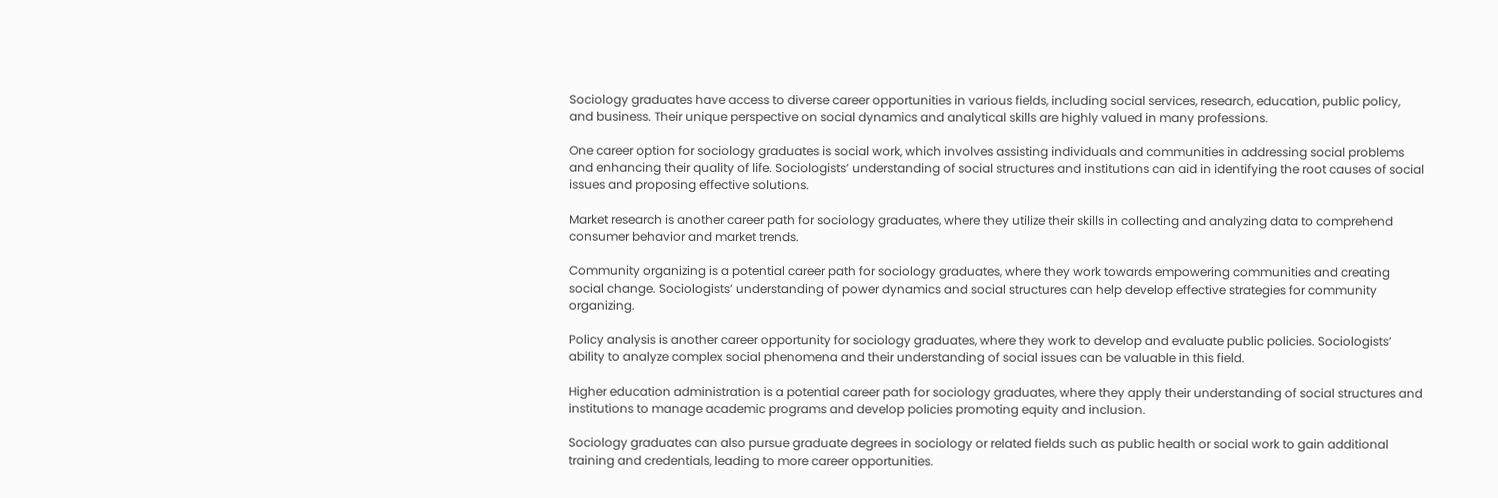Sociology graduates have access to diverse career opportunities in various fields, including social services, research, education, public policy, and business. Their unique perspective on social dynamics and analytical skills are highly valued in many professions.

One career option for sociology graduates is social work, which involves assisting individuals and communities in addressing social problems and enhancing their quality of life. Sociologists’ understanding of social structures and institutions can aid in identifying the root causes of social issues and proposing effective solutions.

Market research is another career path for sociology graduates, where they utilize their skills in collecting and analyzing data to comprehend consumer behavior and market trends.

Community organizing is a potential career path for sociology graduates, where they work towards empowering communities and creating social change. Sociologists’ understanding of power dynamics and social structures can help develop effective strategies for community organizing.

Policy analysis is another career opportunity for sociology graduates, where they work to develop and evaluate public policies. Sociologists’ ability to analyze complex social phenomena and their understanding of social issues can be valuable in this field.

Higher education administration is a potential career path for sociology graduates, where they apply their understanding of social structures and institutions to manage academic programs and develop policies promoting equity and inclusion.

Sociology graduates can also pursue graduate degrees in sociology or related fields such as public health or social work to gain additional training and credentials, leading to more career opportunities.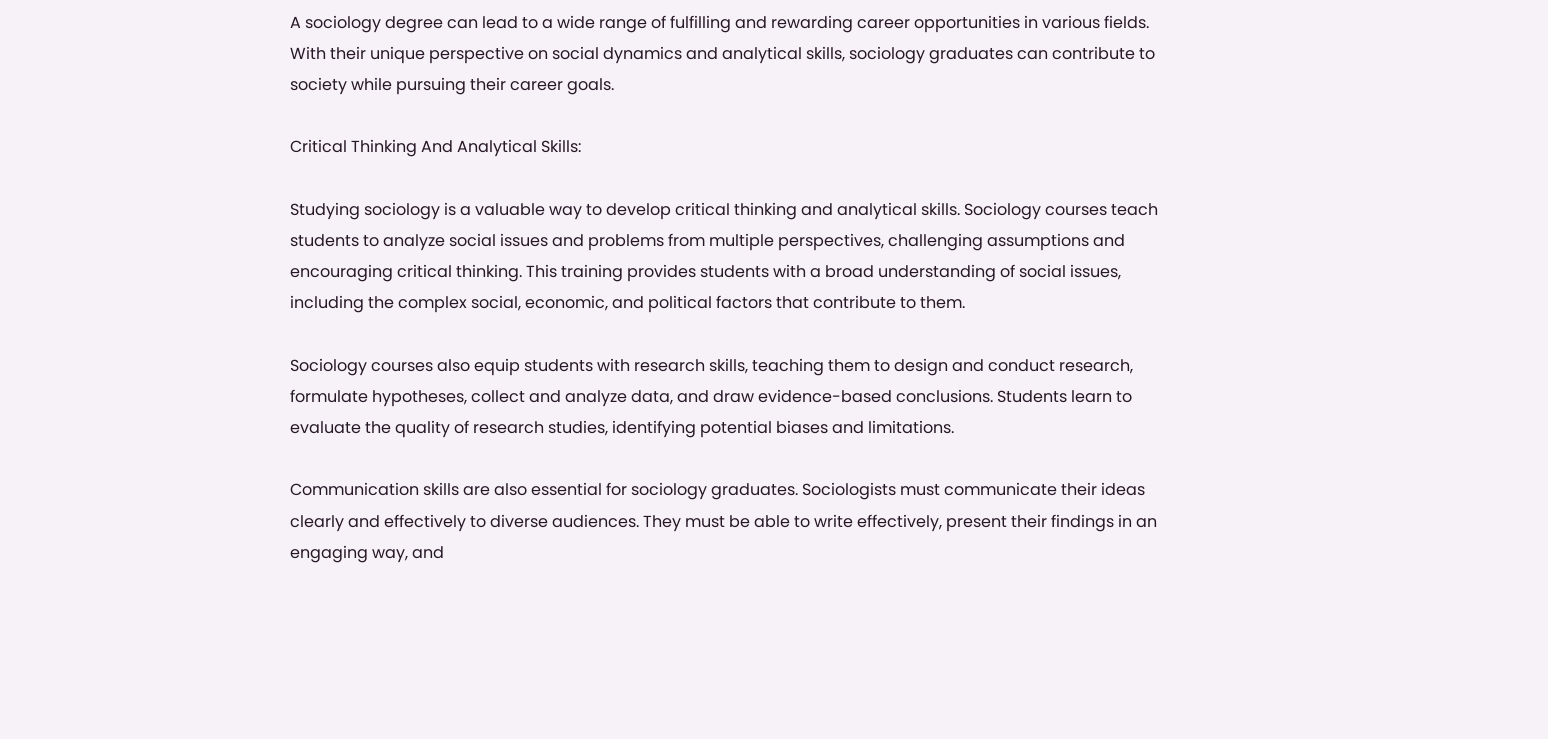A sociology degree can lead to a wide range of fulfilling and rewarding career opportunities in various fields. With their unique perspective on social dynamics and analytical skills, sociology graduates can contribute to society while pursuing their career goals.

Critical Thinking And Analytical Skills:

Studying sociology is a valuable way to develop critical thinking and analytical skills. Sociology courses teach students to analyze social issues and problems from multiple perspectives, challenging assumptions and encouraging critical thinking. This training provides students with a broad understanding of social issues, including the complex social, economic, and political factors that contribute to them.

Sociology courses also equip students with research skills, teaching them to design and conduct research, formulate hypotheses, collect and analyze data, and draw evidence-based conclusions. Students learn to evaluate the quality of research studies, identifying potential biases and limitations.

Communication skills are also essential for sociology graduates. Sociologists must communicate their ideas clearly and effectively to diverse audiences. They must be able to write effectively, present their findings in an engaging way, and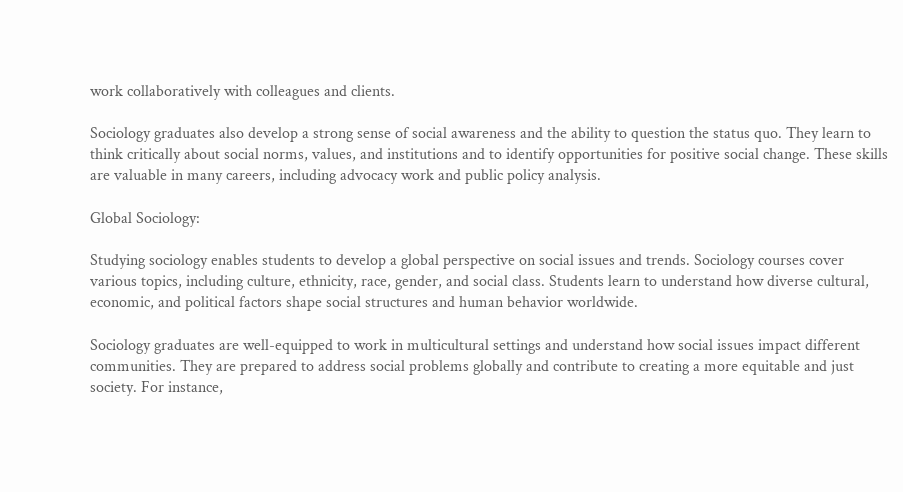work collaboratively with colleagues and clients.

Sociology graduates also develop a strong sense of social awareness and the ability to question the status quo. They learn to think critically about social norms, values, and institutions and to identify opportunities for positive social change. These skills are valuable in many careers, including advocacy work and public policy analysis.

Global Sociology:

Studying sociology enables students to develop a global perspective on social issues and trends. Sociology courses cover various topics, including culture, ethnicity, race, gender, and social class. Students learn to understand how diverse cultural, economic, and political factors shape social structures and human behavior worldwide.

Sociology graduates are well-equipped to work in multicultural settings and understand how social issues impact different communities. They are prepared to address social problems globally and contribute to creating a more equitable and just society. For instance,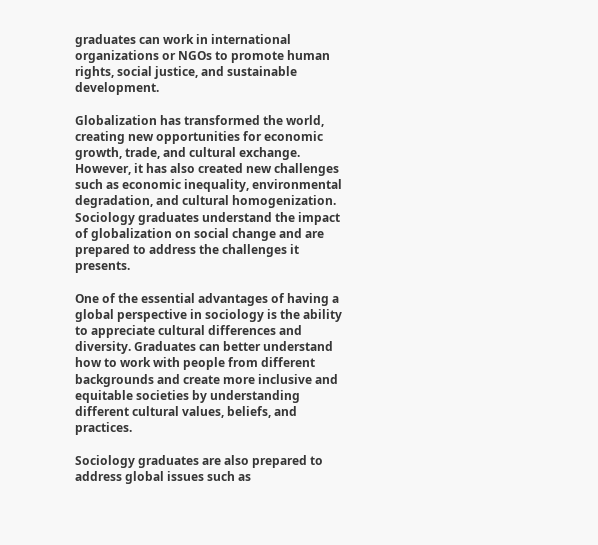graduates can work in international organizations or NGOs to promote human rights, social justice, and sustainable development.

Globalization has transformed the world, creating new opportunities for economic growth, trade, and cultural exchange. However, it has also created new challenges such as economic inequality, environmental degradation, and cultural homogenization. Sociology graduates understand the impact of globalization on social change and are prepared to address the challenges it presents.

One of the essential advantages of having a global perspective in sociology is the ability to appreciate cultural differences and diversity. Graduates can better understand how to work with people from different backgrounds and create more inclusive and equitable societies by understanding different cultural values, beliefs, and practices.

Sociology graduates are also prepared to address global issues such as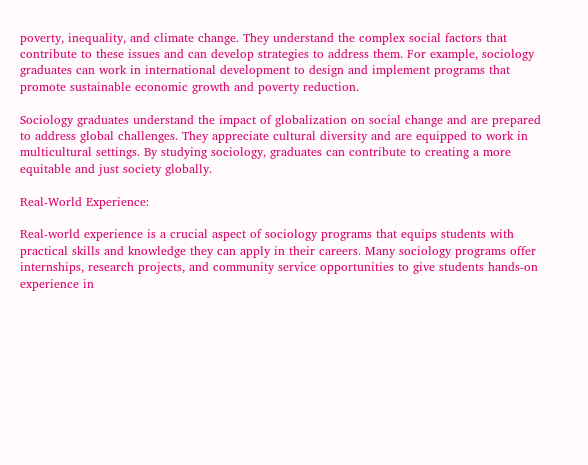poverty, inequality, and climate change. They understand the complex social factors that contribute to these issues and can develop strategies to address them. For example, sociology graduates can work in international development to design and implement programs that promote sustainable economic growth and poverty reduction.

Sociology graduates understand the impact of globalization on social change and are prepared to address global challenges. They appreciate cultural diversity and are equipped to work in multicultural settings. By studying sociology, graduates can contribute to creating a more equitable and just society globally.

Real-World Experience:

Real-world experience is a crucial aspect of sociology programs that equips students with practical skills and knowledge they can apply in their careers. Many sociology programs offer internships, research projects, and community service opportunities to give students hands-on experience in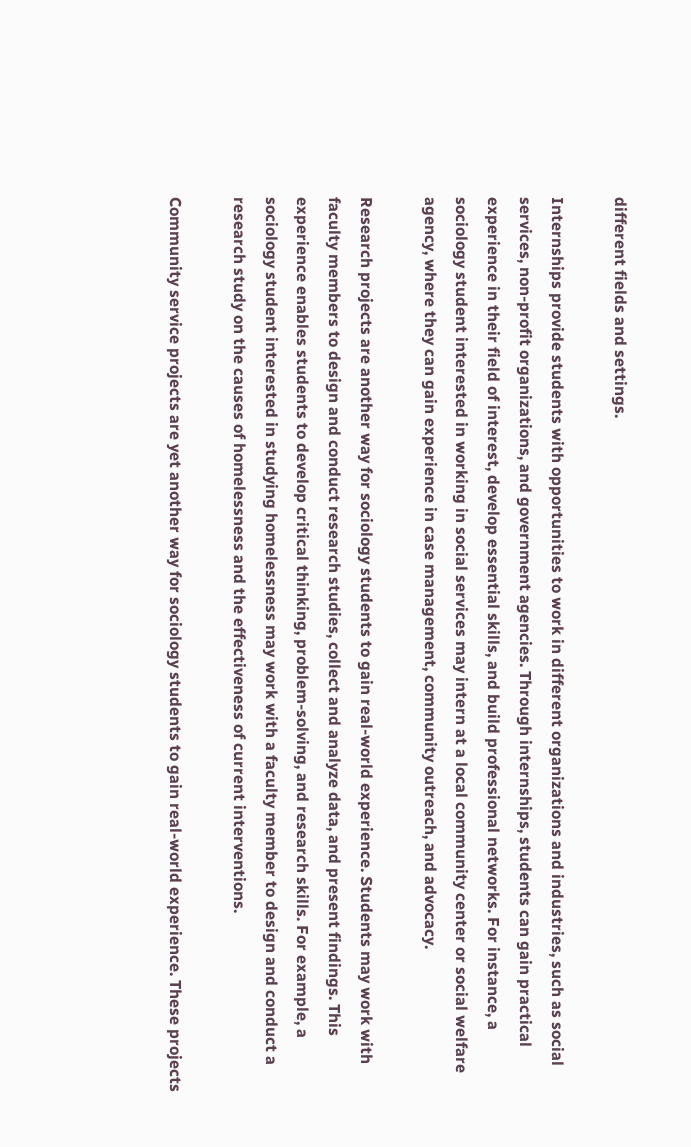different fields and settings.

Internships provide students with opportunities to work in different organizations and industries, such as social services, non-profit organizations, and government agencies. Through internships, students can gain practical experience in their field of interest, develop essential skills, and build professional networks. For instance, a sociology student interested in working in social services may intern at a local community center or social welfare agency, where they can gain experience in case management, community outreach, and advocacy.

Research projects are another way for sociology students to gain real-world experience. Students may work with faculty members to design and conduct research studies, collect and analyze data, and present findings. This experience enables students to develop critical thinking, problem-solving, and research skills. For example, a sociology student interested in studying homelessness may work with a faculty member to design and conduct a research study on the causes of homelessness and the effectiveness of current interventions.

Community service projects are yet another way for sociology students to gain real-world experience. These projects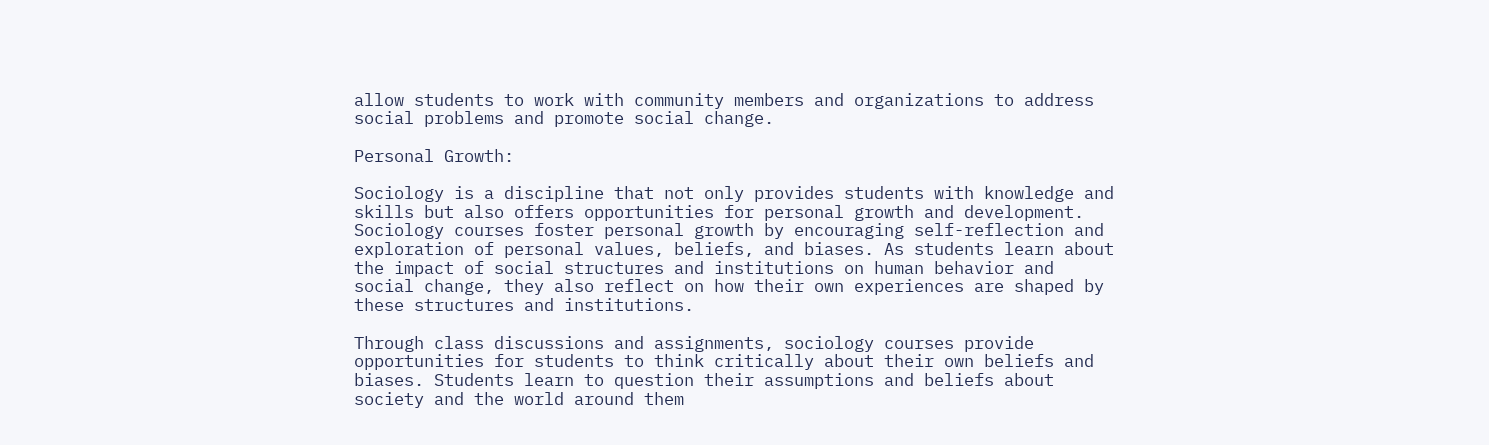allow students to work with community members and organizations to address social problems and promote social change.

Personal Growth:

Sociology is a discipline that not only provides students with knowledge and skills but also offers opportunities for personal growth and development. Sociology courses foster personal growth by encouraging self-reflection and exploration of personal values, beliefs, and biases. As students learn about the impact of social structures and institutions on human behavior and social change, they also reflect on how their own experiences are shaped by these structures and institutions.

Through class discussions and assignments, sociology courses provide opportunities for students to think critically about their own beliefs and biases. Students learn to question their assumptions and beliefs about society and the world around them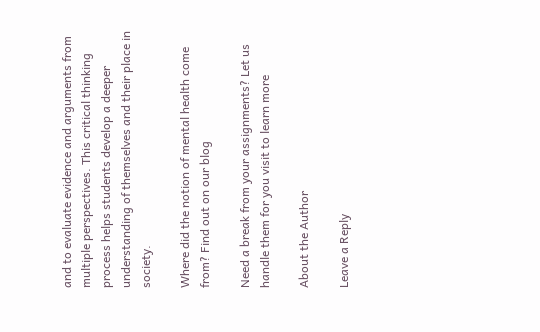and to evaluate evidence and arguments from multiple perspectives. This critical thinking process helps students develop a deeper understanding of themselves and their place in society.

Where did the notion of mental health come from? Find out on our blog

Need a break from your assignments? Let us handle them for you visit to learn more

About the Author

Leave a Reply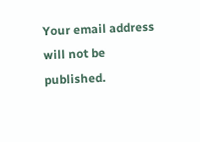Your email address will not be published.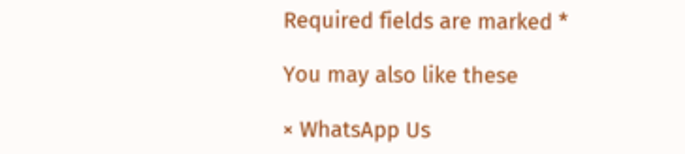Required fields are marked *

You may also like these

× WhatsApp Us